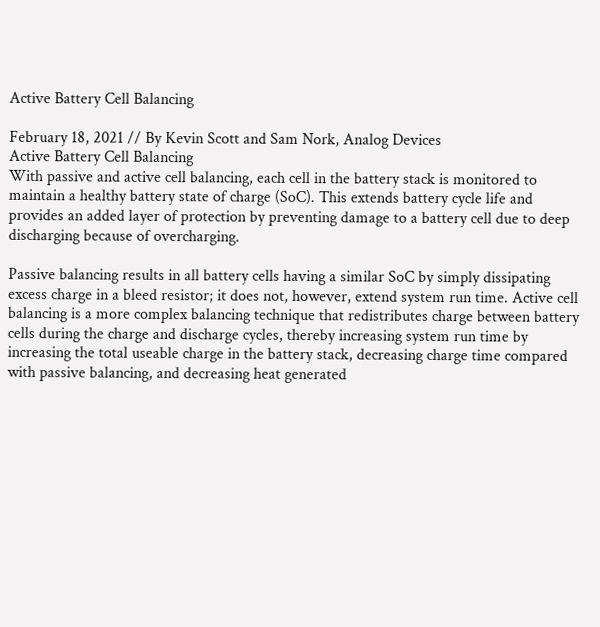Active Battery Cell Balancing

February 18, 2021 // By Kevin Scott and Sam Nork, Analog Devices
Active Battery Cell Balancing
With passive and active cell balancing, each cell in the battery stack is monitored to maintain a healthy battery state of charge (SoC). This extends battery cycle life and provides an added layer of protection by preventing damage to a battery cell due to deep discharging because of overcharging.

Passive balancing results in all battery cells having a similar SoC by simply dissipating excess charge in a bleed resistor; it does not, however, extend system run time. Active cell balancing is a more complex balancing technique that redistributes charge between battery cells during the charge and discharge cycles, thereby increasing system run time by increasing the total useable charge in the battery stack, decreasing charge time compared with passive balancing, and decreasing heat generated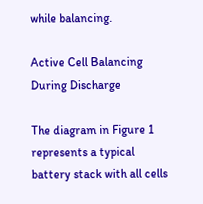while balancing.

Active Cell Balancing During Discharge

The diagram in Figure 1 represents a typical battery stack with all cells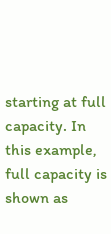starting at full capacity. In this example, full capacity is shown as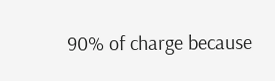90% of charge because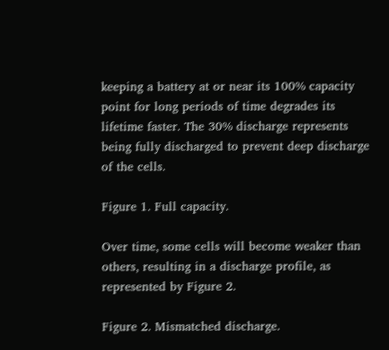keeping a battery at or near its 100% capacity point for long periods of time degrades its lifetime faster. The 30% discharge represents being fully discharged to prevent deep discharge of the cells.

Figure 1. Full capacity.

Over time, some cells will become weaker than others, resulting in a discharge profile, as represented by Figure 2.

Figure 2. Mismatched discharge.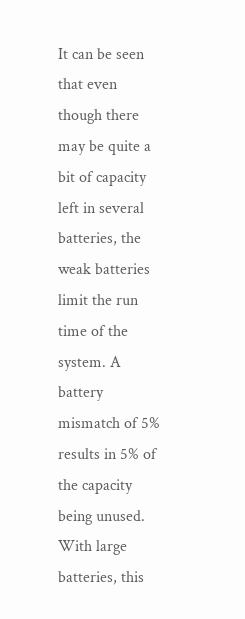It can be seen that even though there may be quite a bit of capacity left in several batteries, the weak batteries limit the run time of the system. A battery mismatch of 5% results in 5% of the capacity being unused. With large batteries, this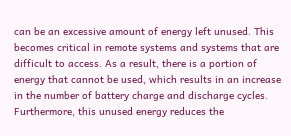can be an excessive amount of energy left unused. This becomes critical in remote systems and systems that are difficult to access. As a result, there is a portion of energy that cannot be used, which results in an increase in the number of battery charge and discharge cycles. Furthermore, this unused energy reduces the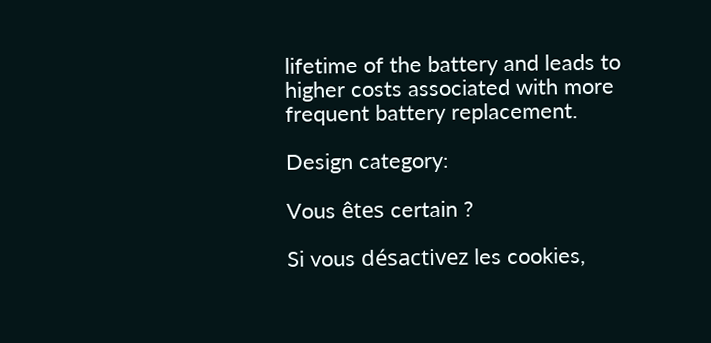lifetime of the battery and leads to higher costs associated with more frequent battery replacement.

Design category:

Vous êtes certain ?

Si vous désactivez les cookies,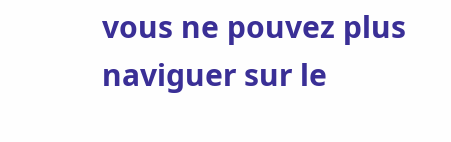vous ne pouvez plus naviguer sur le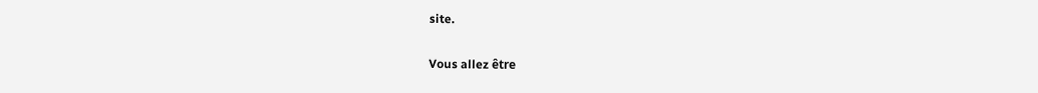site.

Vous allez être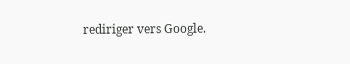rediriger vers Google.